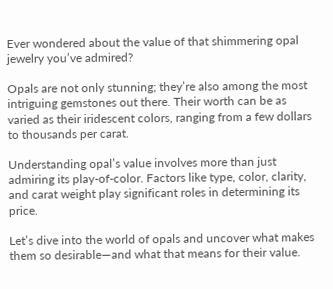Ever wondered about the value of that shimmering opal jewelry you’ve admired?

Opals are not only stunning; they’re also among the most intriguing gemstones out there. Their worth can be as varied as their iridescent colors, ranging from a few dollars to thousands per carat.

Understanding opal’s value involves more than just admiring its play-of-color. Factors like type, color, clarity, and carat weight play significant roles in determining its price.

Let’s dive into the world of opals and uncover what makes them so desirable—and what that means for their value.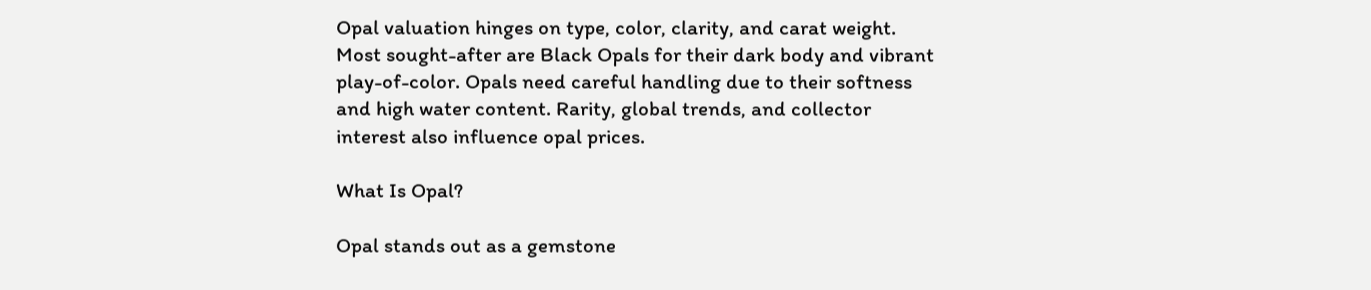Opal valuation hinges on type, color, clarity, and carat weight. Most sought-after are Black Opals for their dark body and vibrant play-of-color. Opals need careful handling due to their softness and high water content. Rarity, global trends, and collector interest also influence opal prices.

What Is Opal?

Opal stands out as a gemstone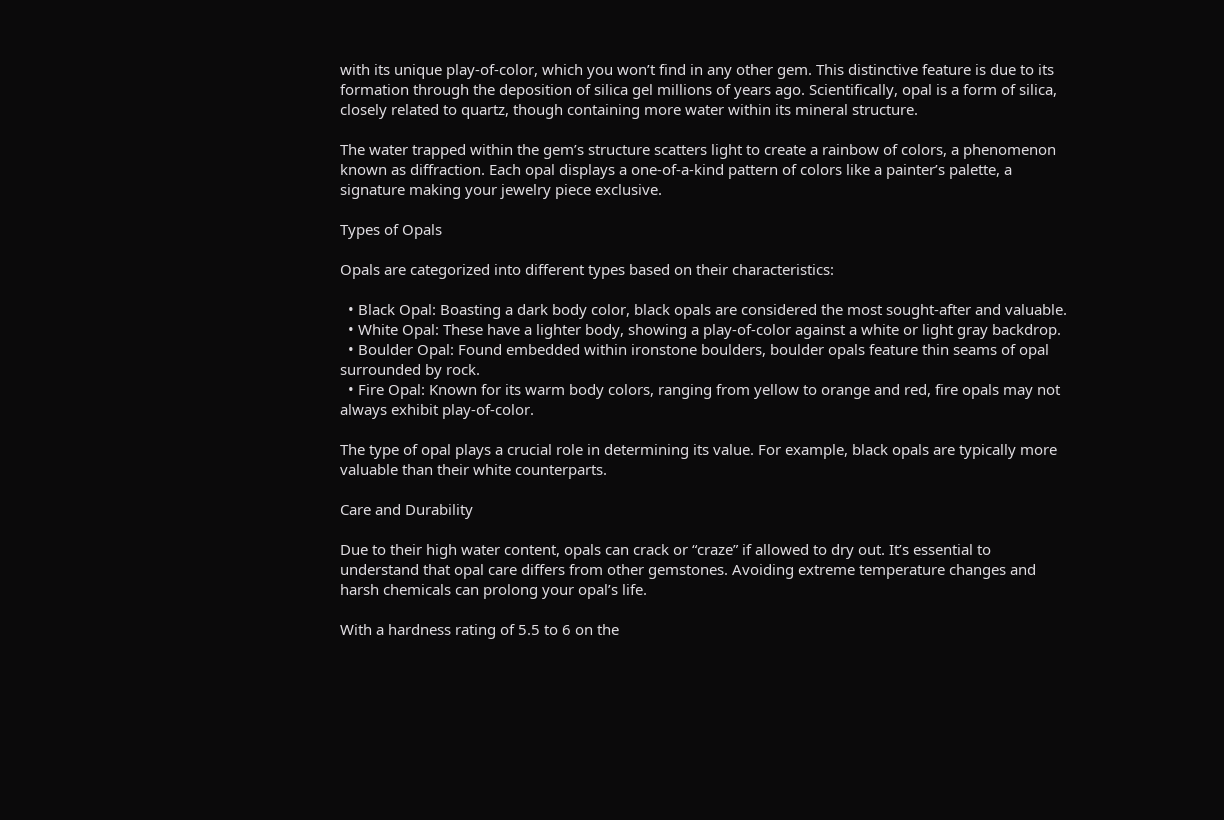with its unique play-of-color, which you won’t find in any other gem. This distinctive feature is due to its formation through the deposition of silica gel millions of years ago. Scientifically, opal is a form of silica, closely related to quartz, though containing more water within its mineral structure.

The water trapped within the gem’s structure scatters light to create a rainbow of colors, a phenomenon known as diffraction. Each opal displays a one-of-a-kind pattern of colors like a painter’s palette, a signature making your jewelry piece exclusive.

Types of Opals

Opals are categorized into different types based on their characteristics:

  • Black Opal: Boasting a dark body color, black opals are considered the most sought-after and valuable.
  • White Opal: These have a lighter body, showing a play-of-color against a white or light gray backdrop.
  • Boulder Opal: Found embedded within ironstone boulders, boulder opals feature thin seams of opal surrounded by rock.
  • Fire Opal: Known for its warm body colors, ranging from yellow to orange and red, fire opals may not always exhibit play-of-color.

The type of opal plays a crucial role in determining its value. For example, black opals are typically more valuable than their white counterparts.

Care and Durability

Due to their high water content, opals can crack or “craze” if allowed to dry out. It’s essential to understand that opal care differs from other gemstones. Avoiding extreme temperature changes and harsh chemicals can prolong your opal’s life.

With a hardness rating of 5.5 to 6 on the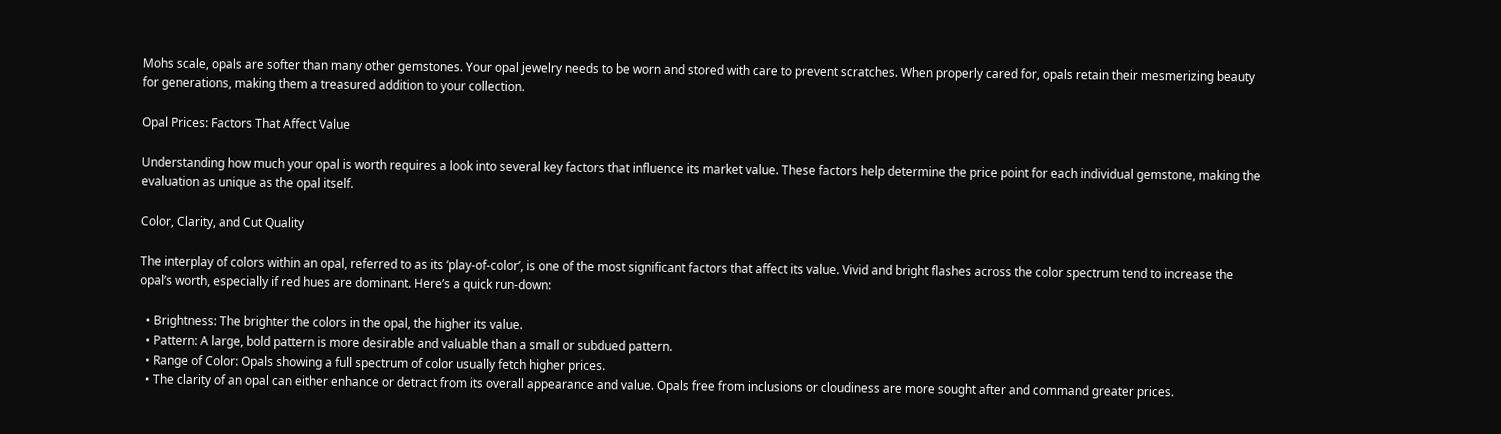Mohs scale, opals are softer than many other gemstones. Your opal jewelry needs to be worn and stored with care to prevent scratches. When properly cared for, opals retain their mesmerizing beauty for generations, making them a treasured addition to your collection.

Opal Prices: Factors That Affect Value

Understanding how much your opal is worth requires a look into several key factors that influence its market value. These factors help determine the price point for each individual gemstone, making the evaluation as unique as the opal itself.

Color, Clarity, and Cut Quality

The interplay of colors within an opal, referred to as its ‘play-of-color’, is one of the most significant factors that affect its value. Vivid and bright flashes across the color spectrum tend to increase the opal’s worth, especially if red hues are dominant. Here’s a quick run-down:

  • Brightness: The brighter the colors in the opal, the higher its value.
  • Pattern: A large, bold pattern is more desirable and valuable than a small or subdued pattern.
  • Range of Color: Opals showing a full spectrum of color usually fetch higher prices.
  • The clarity of an opal can either enhance or detract from its overall appearance and value. Opals free from inclusions or cloudiness are more sought after and command greater prices.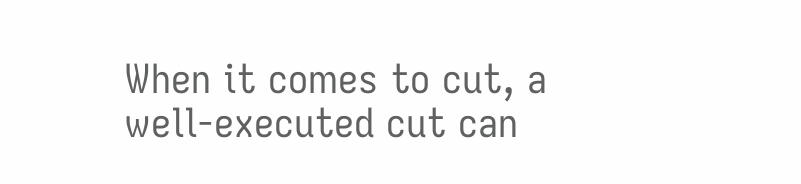When it comes to cut, a well-executed cut can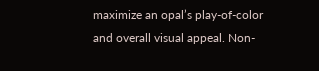maximize an opal’s play-of-color and overall visual appeal. Non-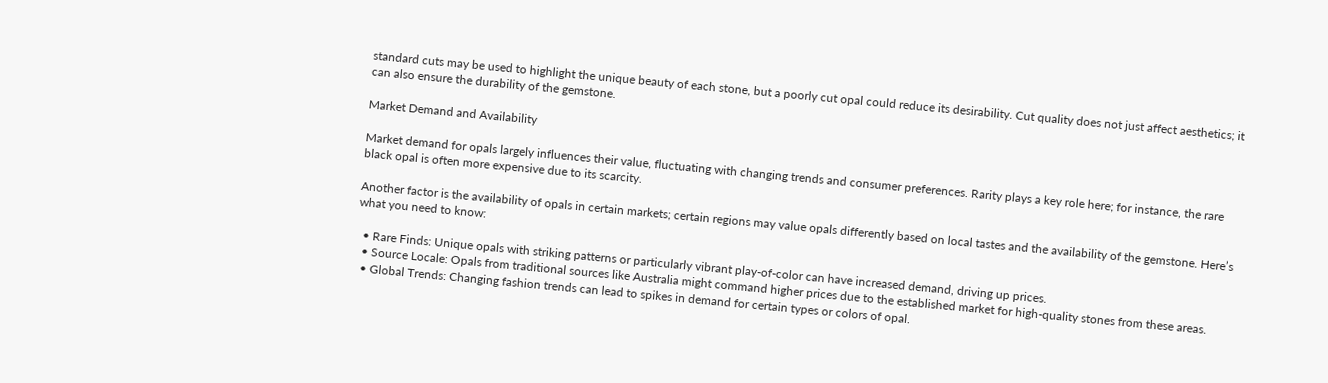standard cuts may be used to highlight the unique beauty of each stone, but a poorly cut opal could reduce its desirability. Cut quality does not just affect aesthetics; it can also ensure the durability of the gemstone.

Market Demand and Availability

Market demand for opals largely influences their value, fluctuating with changing trends and consumer preferences. Rarity plays a key role here; for instance, the rare black opal is often more expensive due to its scarcity.

Another factor is the availability of opals in certain markets; certain regions may value opals differently based on local tastes and the availability of the gemstone. Here’s what you need to know:

  • Rare Finds: Unique opals with striking patterns or particularly vibrant play-of-color can have increased demand, driving up prices.
  • Source Locale: Opals from traditional sources like Australia might command higher prices due to the established market for high-quality stones from these areas.
  • Global Trends: Changing fashion trends can lead to spikes in demand for certain types or colors of opal.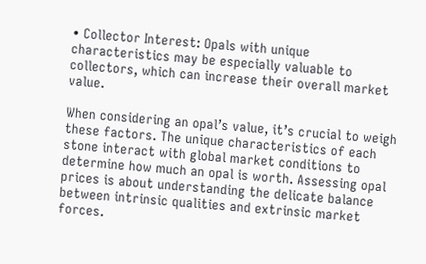• Collector Interest: Opals with unique characteristics may be especially valuable to collectors, which can increase their overall market value.

When considering an opal’s value, it’s crucial to weigh these factors. The unique characteristics of each stone interact with global market conditions to determine how much an opal is worth. Assessing opal prices is about understanding the delicate balance between intrinsic qualities and extrinsic market forces.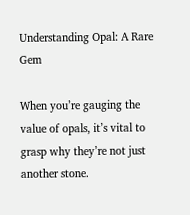Understanding Opal: A Rare Gem

When you’re gauging the value of opals, it’s vital to grasp why they’re not just another stone.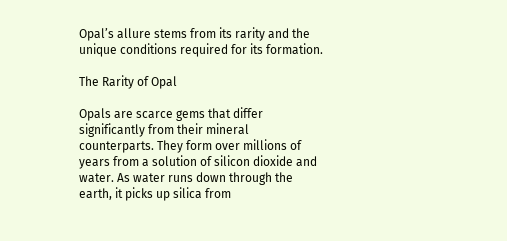Opal’s allure stems from its rarity and the unique conditions required for its formation.

The Rarity of Opal

Opals are scarce gems that differ significantly from their mineral counterparts. They form over millions of years from a solution of silicon dioxide and water. As water runs down through the earth, it picks up silica from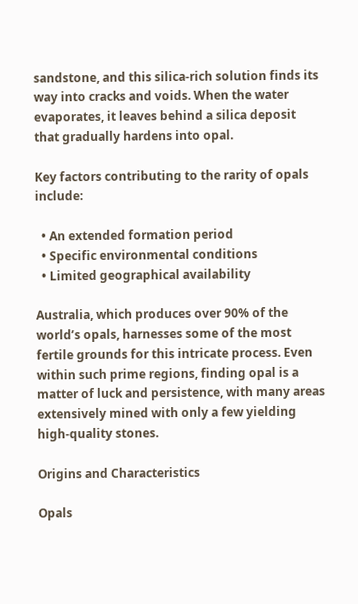sandstone, and this silica-rich solution finds its way into cracks and voids. When the water evaporates, it leaves behind a silica deposit that gradually hardens into opal.

Key factors contributing to the rarity of opals include:

  • An extended formation period
  • Specific environmental conditions
  • Limited geographical availability

Australia, which produces over 90% of the world’s opals, harnesses some of the most fertile grounds for this intricate process. Even within such prime regions, finding opal is a matter of luck and persistence, with many areas extensively mined with only a few yielding high-quality stones.

Origins and Characteristics

Opals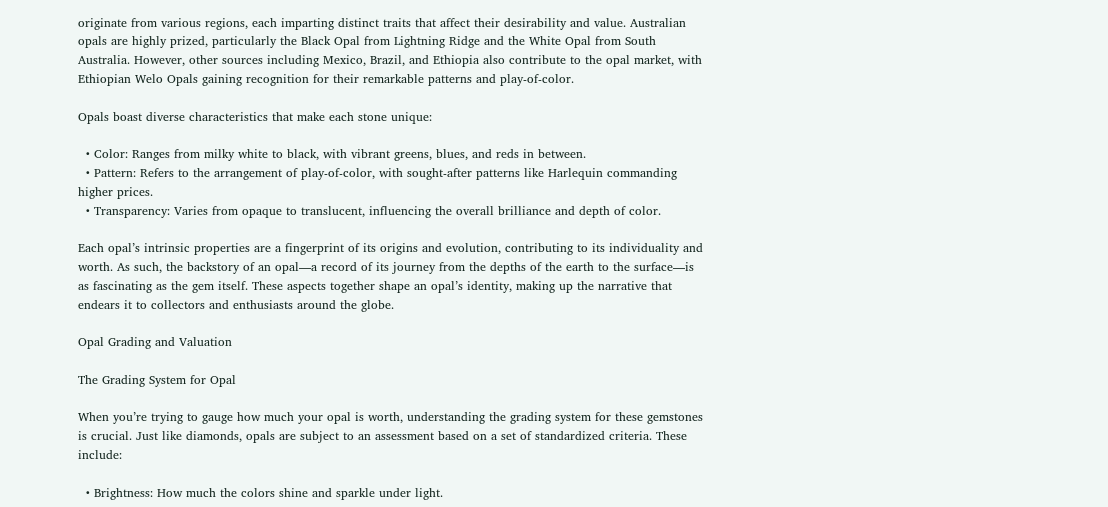originate from various regions, each imparting distinct traits that affect their desirability and value. Australian opals are highly prized, particularly the Black Opal from Lightning Ridge and the White Opal from South Australia. However, other sources including Mexico, Brazil, and Ethiopia also contribute to the opal market, with Ethiopian Welo Opals gaining recognition for their remarkable patterns and play-of-color.

Opals boast diverse characteristics that make each stone unique:

  • Color: Ranges from milky white to black, with vibrant greens, blues, and reds in between.
  • Pattern: Refers to the arrangement of play-of-color, with sought-after patterns like Harlequin commanding higher prices.
  • Transparency: Varies from opaque to translucent, influencing the overall brilliance and depth of color.

Each opal’s intrinsic properties are a fingerprint of its origins and evolution, contributing to its individuality and worth. As such, the backstory of an opal—a record of its journey from the depths of the earth to the surface—is as fascinating as the gem itself. These aspects together shape an opal’s identity, making up the narrative that endears it to collectors and enthusiasts around the globe.

Opal Grading and Valuation

The Grading System for Opal

When you’re trying to gauge how much your opal is worth, understanding the grading system for these gemstones is crucial. Just like diamonds, opals are subject to an assessment based on a set of standardized criteria. These include:

  • Brightness: How much the colors shine and sparkle under light.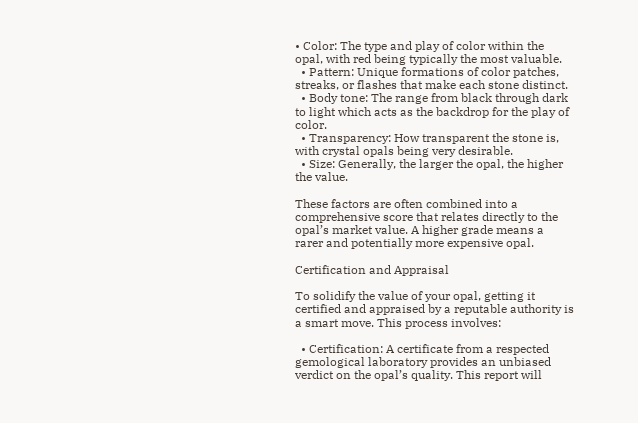• Color: The type and play of color within the opal, with red being typically the most valuable.
  • Pattern: Unique formations of color patches, streaks, or flashes that make each stone distinct.
  • Body tone: The range from black through dark to light which acts as the backdrop for the play of color.
  • Transparency: How transparent the stone is, with crystal opals being very desirable.
  • Size: Generally, the larger the opal, the higher the value.

These factors are often combined into a comprehensive score that relates directly to the opal’s market value. A higher grade means a rarer and potentially more expensive opal.

Certification and Appraisal

To solidify the value of your opal, getting it certified and appraised by a reputable authority is a smart move. This process involves:

  • Certification: A certificate from a respected gemological laboratory provides an unbiased verdict on the opal’s quality. This report will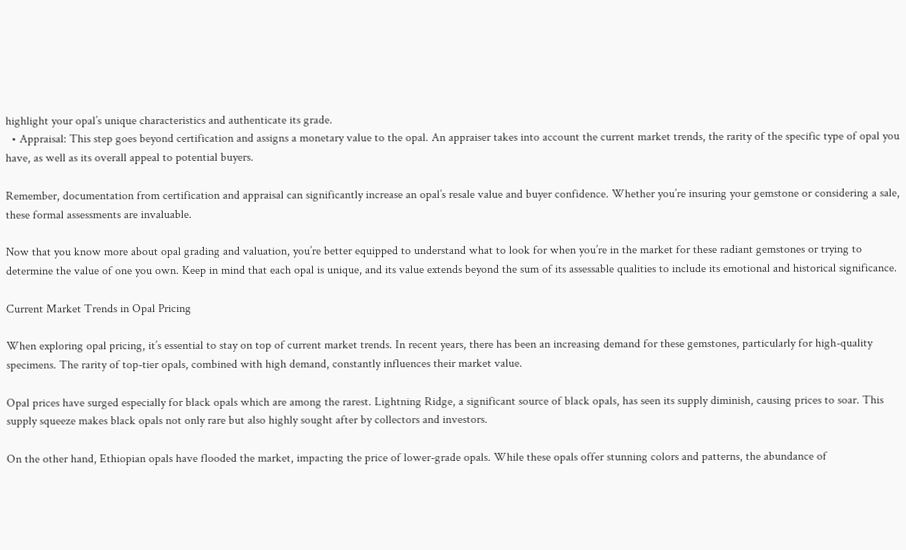highlight your opal’s unique characteristics and authenticate its grade.
  • Appraisal: This step goes beyond certification and assigns a monetary value to the opal. An appraiser takes into account the current market trends, the rarity of the specific type of opal you have, as well as its overall appeal to potential buyers.

Remember, documentation from certification and appraisal can significantly increase an opal’s resale value and buyer confidence. Whether you’re insuring your gemstone or considering a sale, these formal assessments are invaluable.

Now that you know more about opal grading and valuation, you’re better equipped to understand what to look for when you’re in the market for these radiant gemstones or trying to determine the value of one you own. Keep in mind that each opal is unique, and its value extends beyond the sum of its assessable qualities to include its emotional and historical significance.

Current Market Trends in Opal Pricing

When exploring opal pricing, it’s essential to stay on top of current market trends. In recent years, there has been an increasing demand for these gemstones, particularly for high-quality specimens. The rarity of top-tier opals, combined with high demand, constantly influences their market value.

Opal prices have surged especially for black opals which are among the rarest. Lightning Ridge, a significant source of black opals, has seen its supply diminish, causing prices to soar. This supply squeeze makes black opals not only rare but also highly sought after by collectors and investors.

On the other hand, Ethiopian opals have flooded the market, impacting the price of lower-grade opals. While these opals offer stunning colors and patterns, the abundance of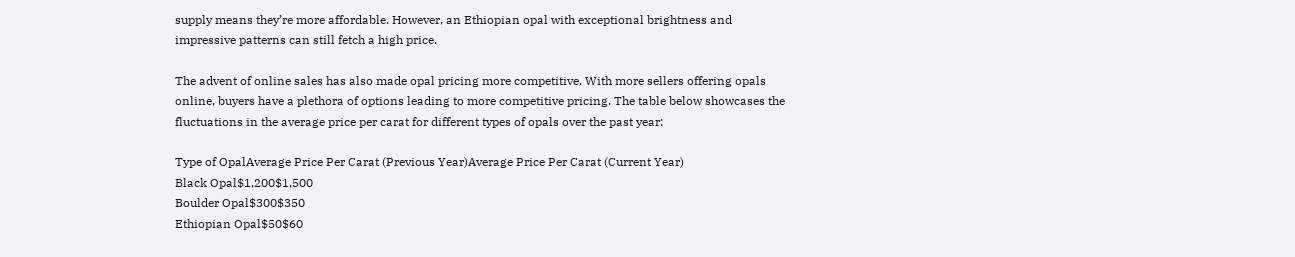supply means they’re more affordable. However, an Ethiopian opal with exceptional brightness and impressive patterns can still fetch a high price.

The advent of online sales has also made opal pricing more competitive. With more sellers offering opals online, buyers have a plethora of options leading to more competitive pricing. The table below showcases the fluctuations in the average price per carat for different types of opals over the past year:

Type of OpalAverage Price Per Carat (Previous Year)Average Price Per Carat (Current Year)
Black Opal$1,200$1,500
Boulder Opal$300$350
Ethiopian Opal$50$60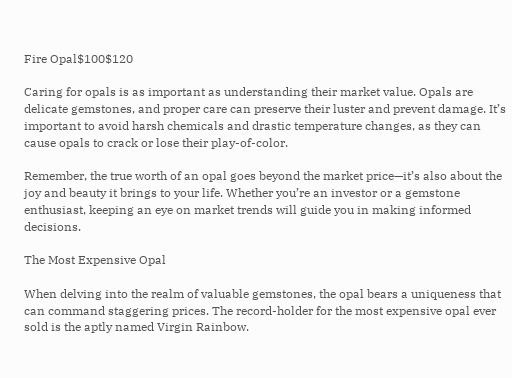Fire Opal$100$120

Caring for opals is as important as understanding their market value. Opals are delicate gemstones, and proper care can preserve their luster and prevent damage. It’s important to avoid harsh chemicals and drastic temperature changes, as they can cause opals to crack or lose their play-of-color.

Remember, the true worth of an opal goes beyond the market price—it’s also about the joy and beauty it brings to your life. Whether you’re an investor or a gemstone enthusiast, keeping an eye on market trends will guide you in making informed decisions.

The Most Expensive Opal

When delving into the realm of valuable gemstones, the opal bears a uniqueness that can command staggering prices. The record-holder for the most expensive opal ever sold is the aptly named Virgin Rainbow.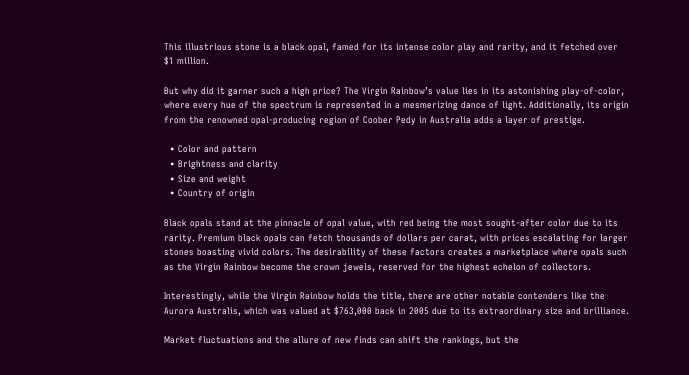This illustrious stone is a black opal, famed for its intense color play and rarity, and it fetched over $1 million.

But why did it garner such a high price? The Virgin Rainbow’s value lies in its astonishing play-of-color, where every hue of the spectrum is represented in a mesmerizing dance of light. Additionally, its origin from the renowned opal-producing region of Coober Pedy in Australia adds a layer of prestige.

  • Color and pattern
  • Brightness and clarity
  • Size and weight
  • Country of origin

Black opals stand at the pinnacle of opal value, with red being the most sought-after color due to its rarity. Premium black opals can fetch thousands of dollars per carat, with prices escalating for larger stones boasting vivid colors. The desirability of these factors creates a marketplace where opals such as the Virgin Rainbow become the crown jewels, reserved for the highest echelon of collectors.

Interestingly, while the Virgin Rainbow holds the title, there are other notable contenders like the Aurora Australis, which was valued at $763,000 back in 2005 due to its extraordinary size and brilliance.

Market fluctuations and the allure of new finds can shift the rankings, but the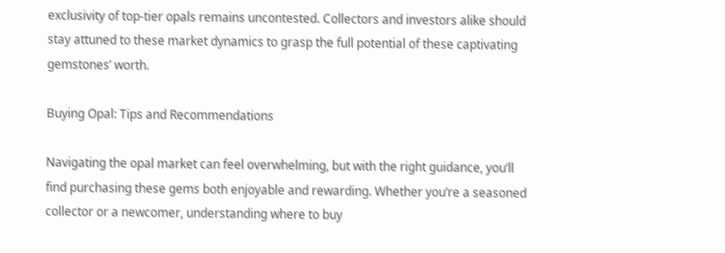exclusivity of top-tier opals remains uncontested. Collectors and investors alike should stay attuned to these market dynamics to grasp the full potential of these captivating gemstones’ worth.

Buying Opal: Tips and Recommendations

Navigating the opal market can feel overwhelming, but with the right guidance, you’ll find purchasing these gems both enjoyable and rewarding. Whether you’re a seasoned collector or a newcomer, understanding where to buy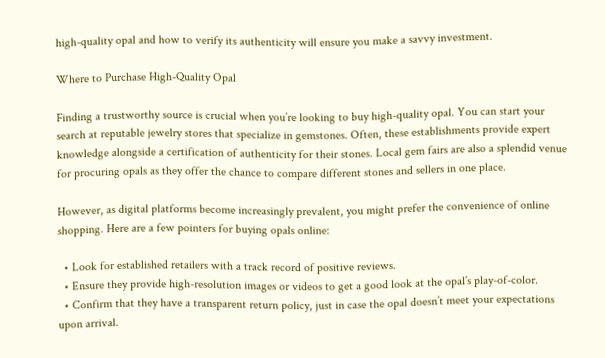high-quality opal and how to verify its authenticity will ensure you make a savvy investment.

Where to Purchase High-Quality Opal

Finding a trustworthy source is crucial when you’re looking to buy high-quality opal. You can start your search at reputable jewelry stores that specialize in gemstones. Often, these establishments provide expert knowledge alongside a certification of authenticity for their stones. Local gem fairs are also a splendid venue for procuring opals as they offer the chance to compare different stones and sellers in one place.

However, as digital platforms become increasingly prevalent, you might prefer the convenience of online shopping. Here are a few pointers for buying opals online:

  • Look for established retailers with a track record of positive reviews.
  • Ensure they provide high-resolution images or videos to get a good look at the opal’s play-of-color.
  • Confirm that they have a transparent return policy, just in case the opal doesn’t meet your expectations upon arrival.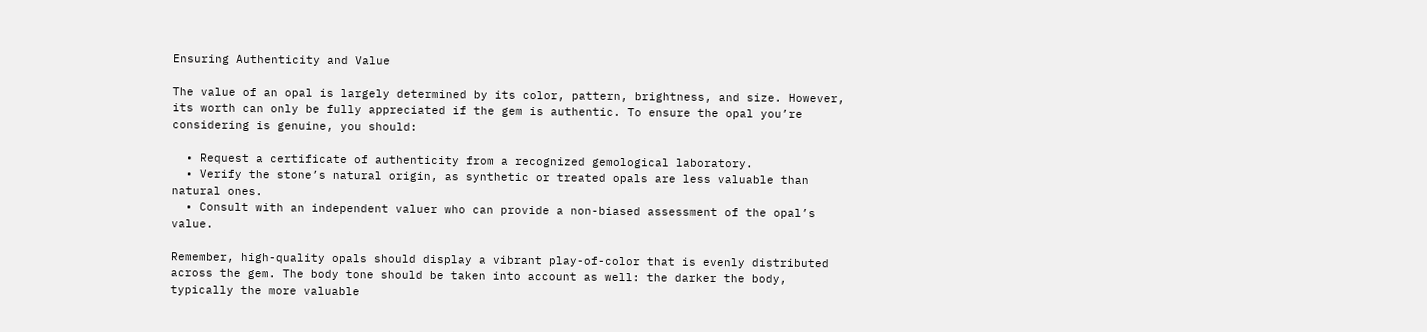Ensuring Authenticity and Value

The value of an opal is largely determined by its color, pattern, brightness, and size. However, its worth can only be fully appreciated if the gem is authentic. To ensure the opal you’re considering is genuine, you should:

  • Request a certificate of authenticity from a recognized gemological laboratory.
  • Verify the stone’s natural origin, as synthetic or treated opals are less valuable than natural ones.
  • Consult with an independent valuer who can provide a non-biased assessment of the opal’s value.

Remember, high-quality opals should display a vibrant play-of-color that is evenly distributed across the gem. The body tone should be taken into account as well: the darker the body, typically the more valuable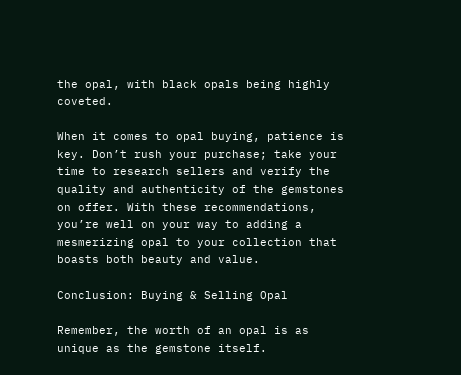the opal, with black opals being highly coveted.

When it comes to opal buying, patience is key. Don’t rush your purchase; take your time to research sellers and verify the quality and authenticity of the gemstones on offer. With these recommendations, you’re well on your way to adding a mesmerizing opal to your collection that boasts both beauty and value.

Conclusion: Buying & Selling Opal

Remember, the worth of an opal is as unique as the gemstone itself.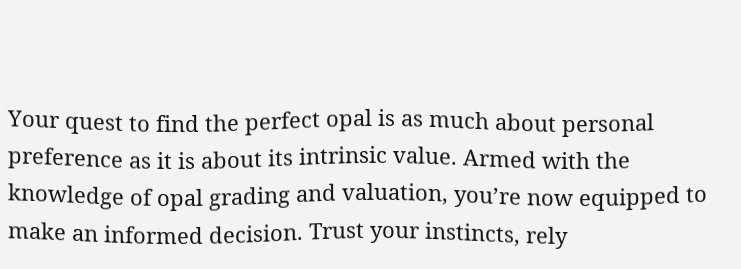Your quest to find the perfect opal is as much about personal preference as it is about its intrinsic value. Armed with the knowledge of opal grading and valuation, you’re now equipped to make an informed decision. Trust your instincts, rely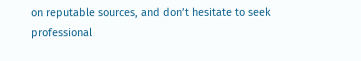on reputable sources, and don’t hesitate to seek professional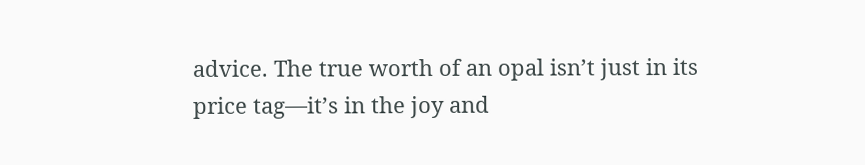advice. The true worth of an opal isn’t just in its price tag—it’s in the joy and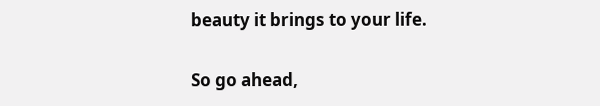beauty it brings to your life.

So go ahead,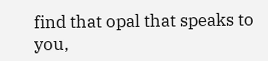find that opal that speaks to you,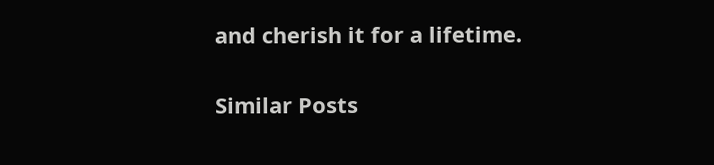and cherish it for a lifetime.

Similar Posts